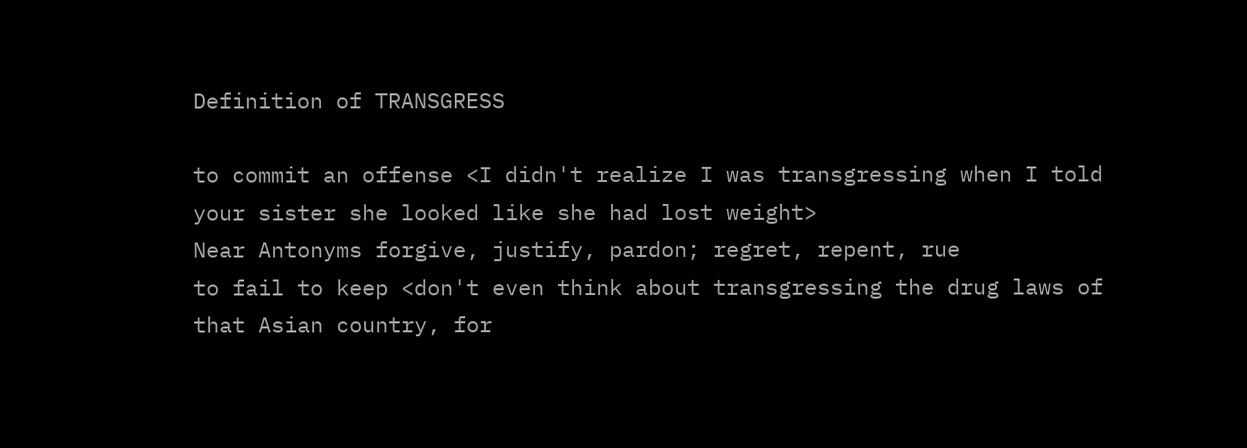Definition of TRANSGRESS

to commit an offense <I didn't realize I was transgressing when I told your sister she looked like she had lost weight>
Near Antonyms forgive, justify, pardon; regret, repent, rue
to fail to keep <don't even think about transgressing the drug laws of that Asian country, for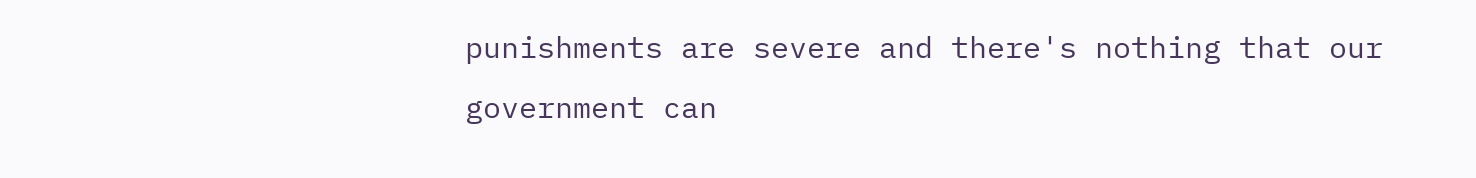punishments are severe and there's nothing that our government can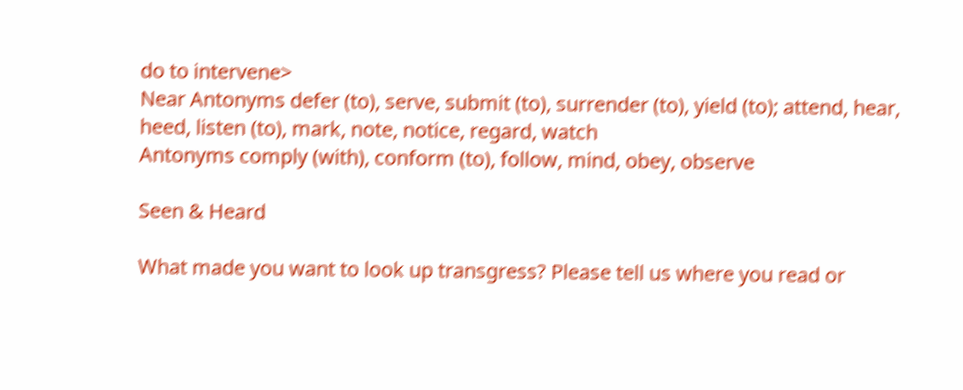do to intervene>
Near Antonyms defer (to), serve, submit (to), surrender (to), yield (to); attend, hear, heed, listen (to), mark, note, notice, regard, watch
Antonyms comply (with), conform (to), follow, mind, obey, observe

Seen & Heard

What made you want to look up transgress? Please tell us where you read or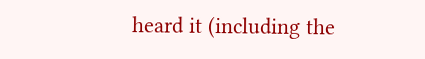heard it (including the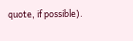quote, if possible).